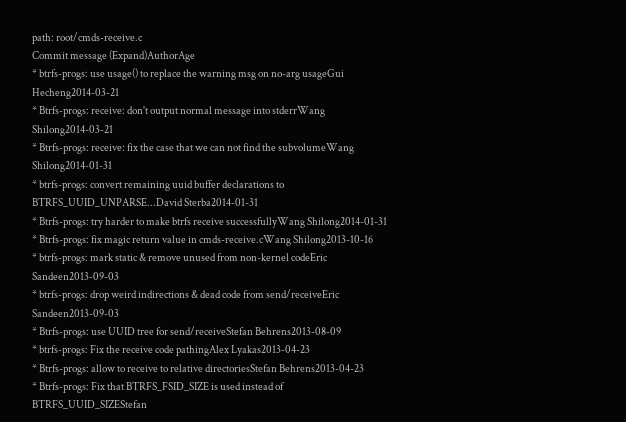path: root/cmds-receive.c
Commit message (Expand)AuthorAge
* btrfs-progs: use usage() to replace the warning msg on no-arg usageGui Hecheng2014-03-21
* Btrfs-progs: receive: don't output normal message into stderrWang Shilong2014-03-21
* Btrfs-progs: receive: fix the case that we can not find the subvolumeWang Shilong2014-01-31
* btrfs-progs: convert remaining uuid buffer declarations to BTRFS_UUID_UNPARSE...David Sterba2014-01-31
* Btrfs-progs: try harder to make btrfs receive successfullyWang Shilong2014-01-31
* Btrfs-progs: fix magic return value in cmds-receive.cWang Shilong2013-10-16
* btrfs-progs: mark static & remove unused from non-kernel codeEric Sandeen2013-09-03
* btrfs-progs: drop weird indirections & dead code from send/receiveEric Sandeen2013-09-03
* Btrfs-progs: use UUID tree for send/receiveStefan Behrens2013-08-09
* btrfs-progs: Fix the receive code pathingAlex Lyakas2013-04-23
* Btrfs-progs: allow to receive to relative directoriesStefan Behrens2013-04-23
* Btrfs-progs: Fix that BTRFS_FSID_SIZE is used instead of BTRFS_UUID_SIZEStefan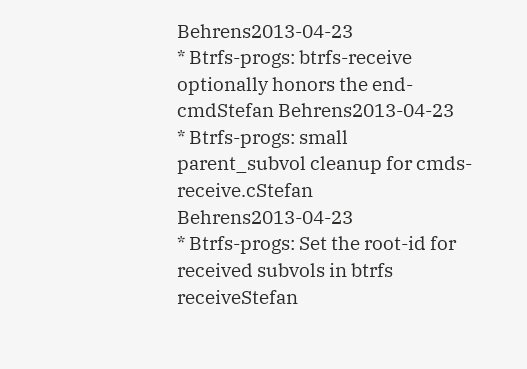Behrens2013-04-23
* Btrfs-progs: btrfs-receive optionally honors the end-cmdStefan Behrens2013-04-23
* Btrfs-progs: small parent_subvol cleanup for cmds-receive.cStefan Behrens2013-04-23
* Btrfs-progs: Set the root-id for received subvols in btrfs receiveStefan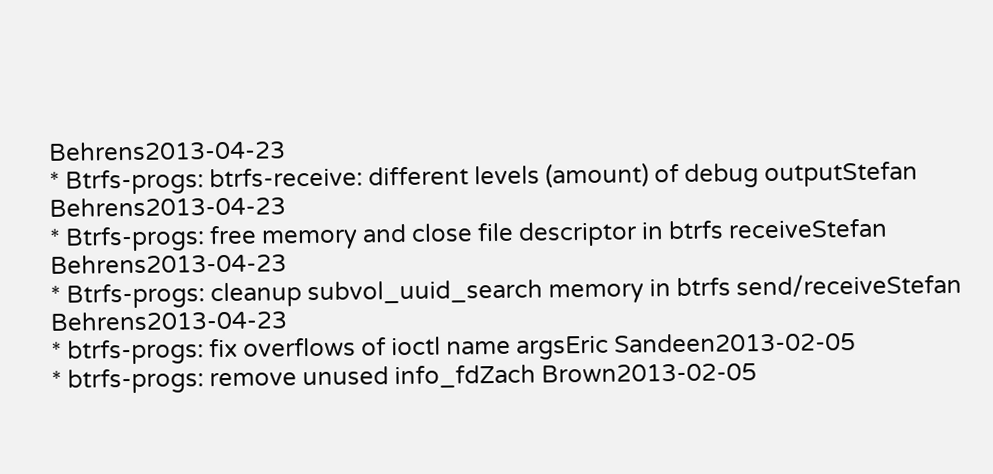Behrens2013-04-23
* Btrfs-progs: btrfs-receive: different levels (amount) of debug outputStefan Behrens2013-04-23
* Btrfs-progs: free memory and close file descriptor in btrfs receiveStefan Behrens2013-04-23
* Btrfs-progs: cleanup subvol_uuid_search memory in btrfs send/receiveStefan Behrens2013-04-23
* btrfs-progs: fix overflows of ioctl name argsEric Sandeen2013-02-05
* btrfs-progs: remove unused info_fdZach Brown2013-02-05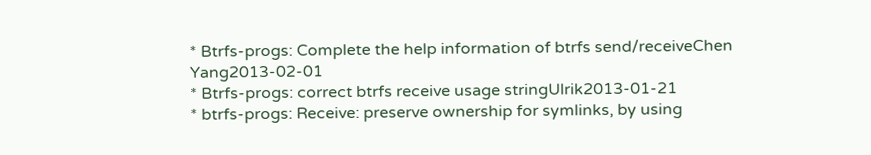* Btrfs-progs: Complete the help information of btrfs send/receiveChen Yang2013-02-01
* Btrfs-progs: correct btrfs receive usage stringUlrik2013-01-21
* btrfs-progs: Receive: preserve ownership for symlinks, by using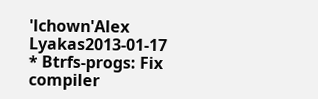'lchown'Alex Lyakas2013-01-17
* Btrfs-progs: Fix compiler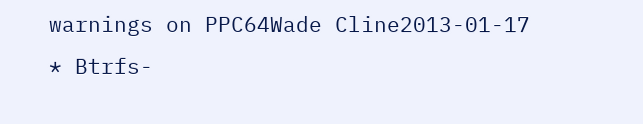warnings on PPC64Wade Cline2013-01-17
* Btrfs-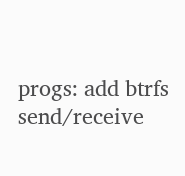progs: add btrfs send/receive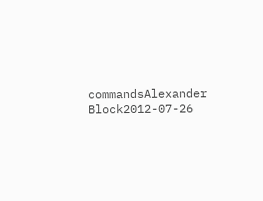commandsAlexander Block2012-07-26